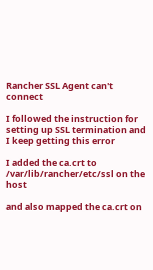Rancher SSL Agent can't connect

I followed the instruction for setting up SSL termination and I keep getting this error

I added the ca.crt to /var/lib/rancher/etc/ssl on the host

and also mapped the ca.crt on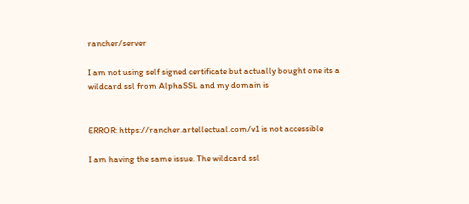rancher/server

I am not using self signed certificate but actually bought one its a wildcard ssl from AlphaSSL and my domain is


ERROR: https://rancher.artellectual.com/v1 is not accessible

I am having the same issue. The wildcard ssl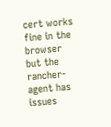cert works fine in the browser but the rancher-agent has issues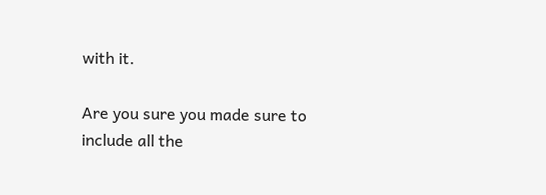with it.

Are you sure you made sure to include all the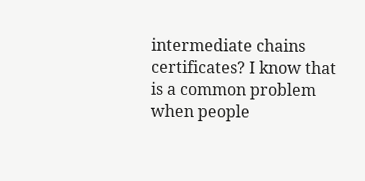intermediate chains certificates? I know that is a common problem when people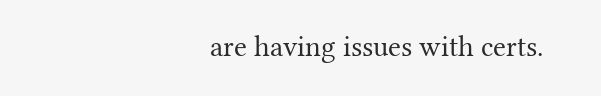are having issues with certs.